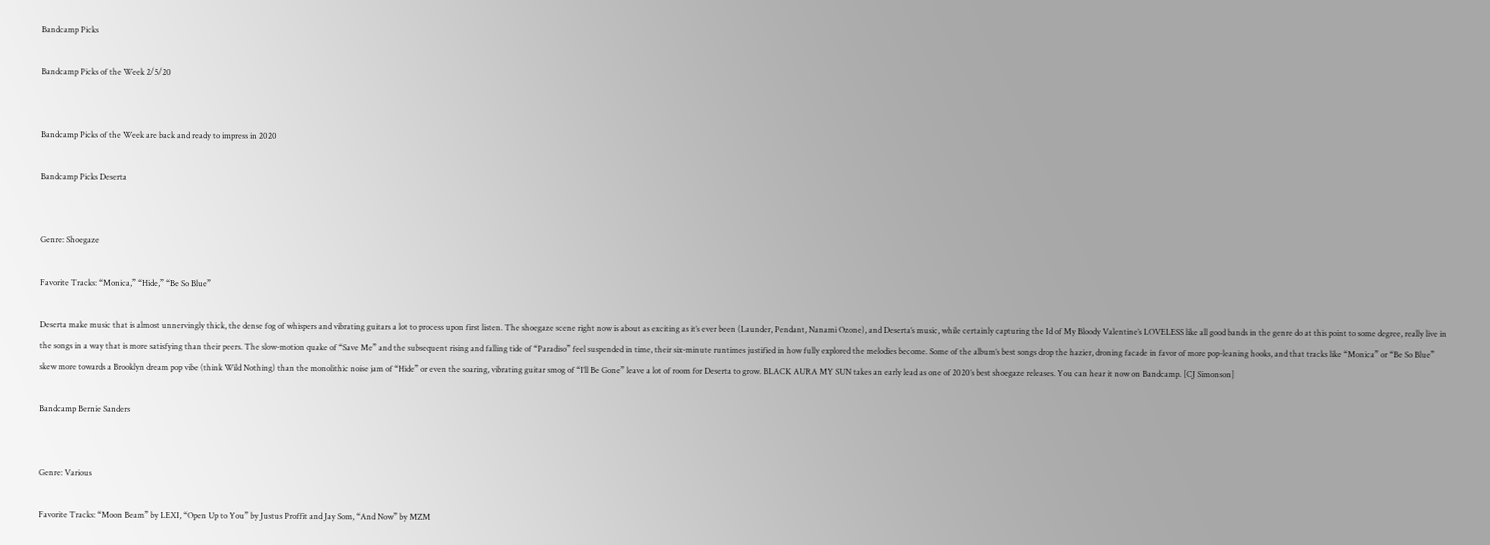Bandcamp Picks

Bandcamp Picks of the Week 2/5/20


Bandcamp Picks of the Week are back and ready to impress in 2020

Bandcamp Picks Deserta


Genre: Shoegaze

Favorite Tracks: “Monica,” “Hide,” “Be So Blue”

Deserta make music that is almost unnervingly thick, the dense fog of whispers and vibrating guitars a lot to process upon first listen. The shoegaze scene right now is about as exciting as it’s ever been (Launder, Pendant, Nanami Ozone), and Deserta’s music, while certainly capturing the Id of My Bloody Valentine’s LOVELESS like all good bands in the genre do at this point to some degree, really live in the songs in a way that is more satisfying than their peers. The slow-motion quake of “Save Me” and the subsequent rising and falling tide of “Paradiso” feel suspended in time, their six-minute runtimes justified in how fully explored the melodies become. Some of the album’s best songs drop the hazier, droning facade in favor of more pop-leaning hooks, and that tracks like “Monica” or “Be So Blue” skew more towards a Brooklyn dream pop vibe (think Wild Nothing) than the monolithic noise jam of “Hide” or even the soaring, vibrating guitar smog of “I’ll Be Gone” leave a lot of room for Deserta to grow. BLACK AURA MY SUN takes an early lead as one of 2020’s best shoegaze releases. You can hear it now on Bandcamp. [CJ Simonson]

Bandcamp Bernie Sanders


Genre: Various

Favorite Tracks: “Moon Beam” by LEXI, “Open Up to You” by Justus Proffit and Jay Som, “And Now” by MZM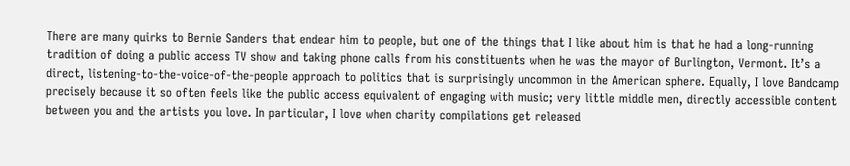There are many quirks to Bernie Sanders that endear him to people, but one of the things that I like about him is that he had a long-running tradition of doing a public access TV show and taking phone calls from his constituents when he was the mayor of Burlington, Vermont. It’s a direct, listening-to-the-voice-of-the-people approach to politics that is surprisingly uncommon in the American sphere. Equally, I love Bandcamp precisely because it so often feels like the public access equivalent of engaging with music; very little middle men, directly accessible content between you and the artists you love. In particular, I love when charity compilations get released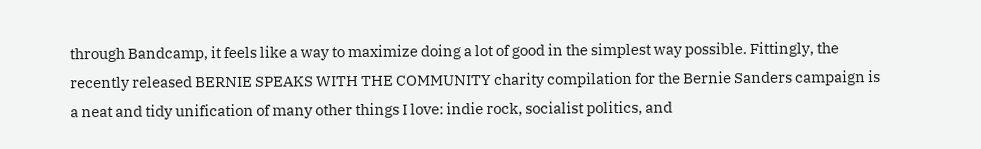through Bandcamp, it feels like a way to maximize doing a lot of good in the simplest way possible. Fittingly, the recently released BERNIE SPEAKS WITH THE COMMUNITY charity compilation for the Bernie Sanders campaign is a neat and tidy unification of many other things I love: indie rock, socialist politics, and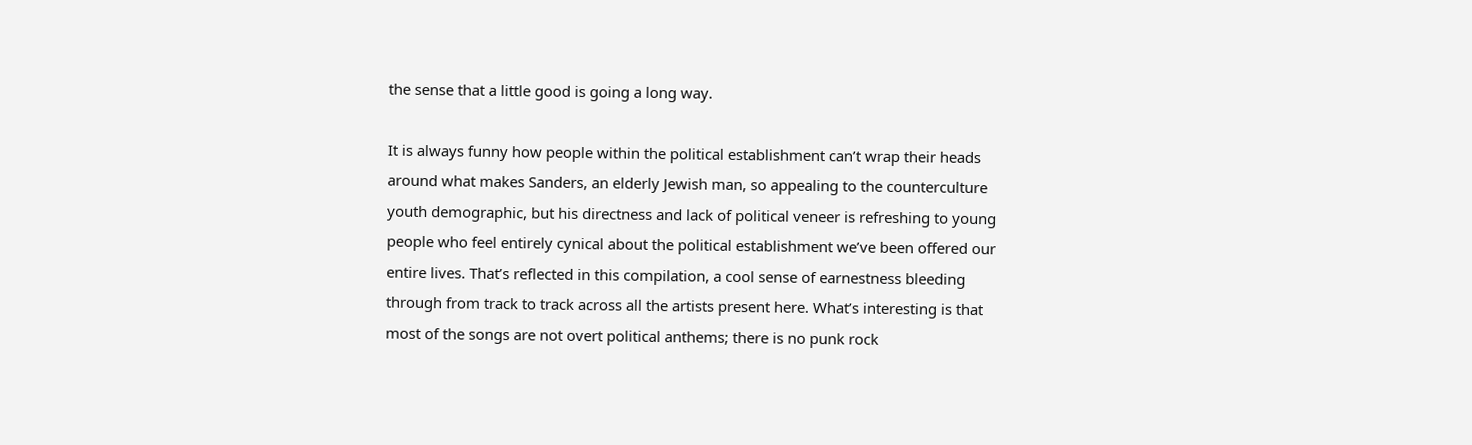the sense that a little good is going a long way.

It is always funny how people within the political establishment can’t wrap their heads around what makes Sanders, an elderly Jewish man, so appealing to the counterculture youth demographic, but his directness and lack of political veneer is refreshing to young people who feel entirely cynical about the political establishment we’ve been offered our entire lives. That’s reflected in this compilation, a cool sense of earnestness bleeding through from track to track across all the artists present here. What’s interesting is that most of the songs are not overt political anthems; there is no punk rock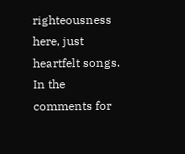righteousness here, just heartfelt songs. In the comments for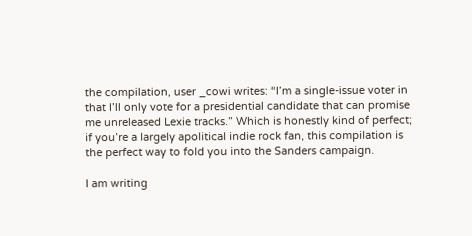the compilation, user _cowi writes: “I’m a single-issue voter in that I’ll only vote for a presidential candidate that can promise me unreleased Lexie tracks.” Which is honestly kind of perfect; if you’re a largely apolitical indie rock fan, this compilation is the perfect way to fold you into the Sanders campaign.

I am writing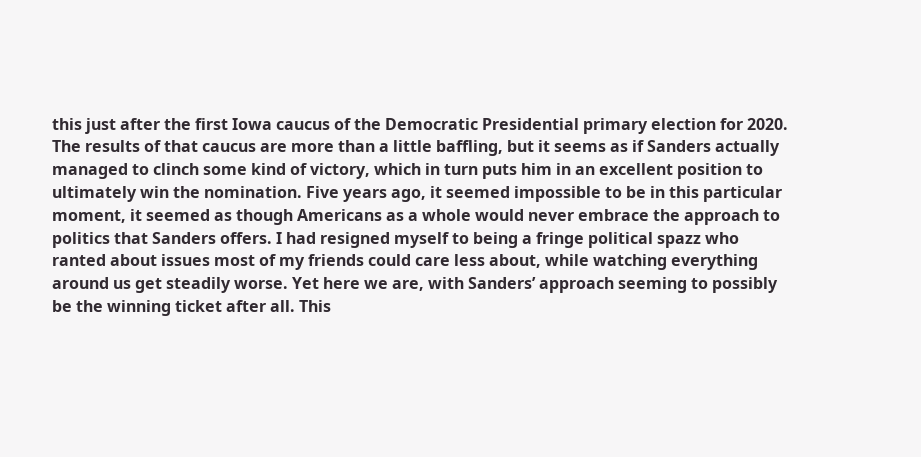this just after the first Iowa caucus of the Democratic Presidential primary election for 2020. The results of that caucus are more than a little baffling, but it seems as if Sanders actually managed to clinch some kind of victory, which in turn puts him in an excellent position to ultimately win the nomination. Five years ago, it seemed impossible to be in this particular moment, it seemed as though Americans as a whole would never embrace the approach to politics that Sanders offers. I had resigned myself to being a fringe political spazz who ranted about issues most of my friends could care less about, while watching everything around us get steadily worse. Yet here we are, with Sanders’ approach seeming to possibly be the winning ticket after all. This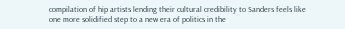compilation of hip artists lending their cultural credibility to Sanders feels like one more solidified step to a new era of politics in the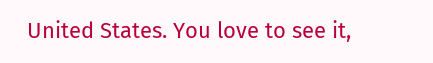United States. You love to see it,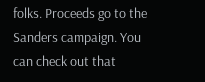folks. Proceeds go to the Sanders campaign. You can check out that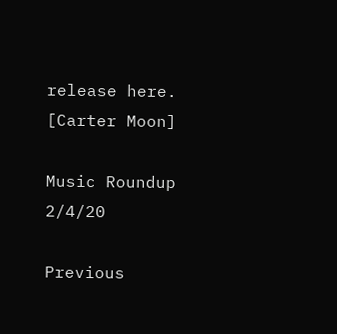release here. [Carter Moon]

Music Roundup 2/4/20

Previous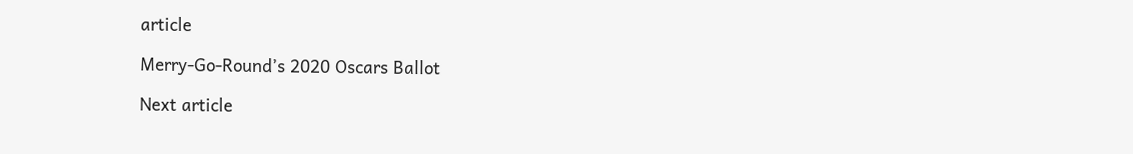article

Merry-Go-Round’s 2020 Oscars Ballot

Next article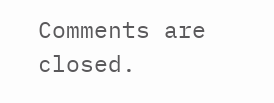Comments are closed.